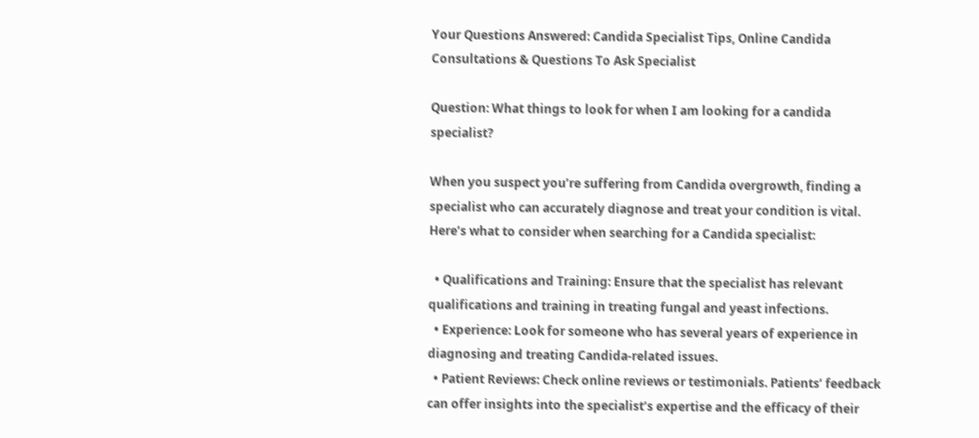Your Questions Answered: Candida Specialist Tips, Online Candida Consultations & Questions To Ask Specialist

Question: What things to look for when I am looking for a candida specialist?

When you suspect you’re suffering from Candida overgrowth, finding a specialist who can accurately diagnose and treat your condition is vital. Here’s what to consider when searching for a Candida specialist:

  • Qualifications and Training: Ensure that the specialist has relevant qualifications and training in treating fungal and yeast infections.
  • Experience: Look for someone who has several years of experience in diagnosing and treating Candida-related issues.
  • Patient Reviews: Check online reviews or testimonials. Patients’ feedback can offer insights into the specialist’s expertise and the efficacy of their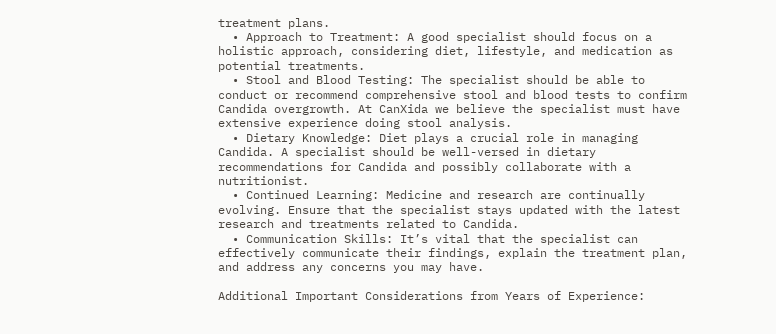treatment plans.
  • Approach to Treatment: A good specialist should focus on a holistic approach, considering diet, lifestyle, and medication as potential treatments.
  • Stool and Blood Testing: The specialist should be able to conduct or recommend comprehensive stool and blood tests to confirm Candida overgrowth. At CanXida we believe the specialist must have extensive experience doing stool analysis.
  • Dietary Knowledge: Diet plays a crucial role in managing Candida. A specialist should be well-versed in dietary recommendations for Candida and possibly collaborate with a nutritionist.
  • Continued Learning: Medicine and research are continually evolving. Ensure that the specialist stays updated with the latest research and treatments related to Candida.
  • Communication Skills: It’s vital that the specialist can effectively communicate their findings, explain the treatment plan, and address any concerns you may have.

Additional Important Considerations from Years of Experience: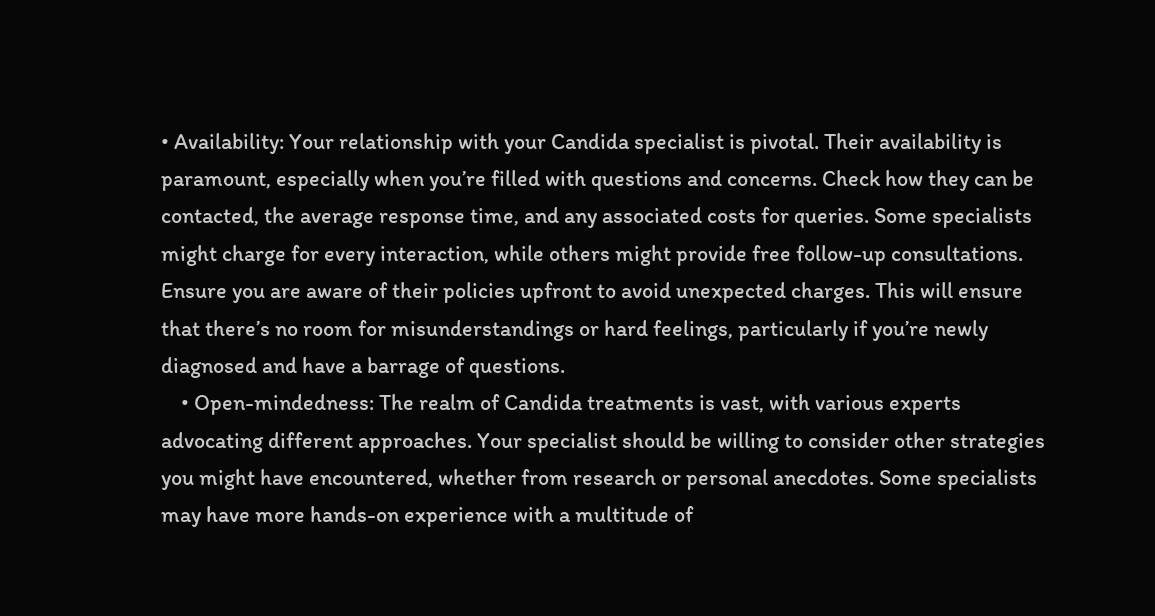• Availability: Your relationship with your Candida specialist is pivotal. Their availability is paramount, especially when you’re filled with questions and concerns. Check how they can be contacted, the average response time, and any associated costs for queries. Some specialists might charge for every interaction, while others might provide free follow-up consultations. Ensure you are aware of their policies upfront to avoid unexpected charges. This will ensure that there’s no room for misunderstandings or hard feelings, particularly if you’re newly diagnosed and have a barrage of questions.
    • Open-mindedness: The realm of Candida treatments is vast, with various experts advocating different approaches. Your specialist should be willing to consider other strategies you might have encountered, whether from research or personal anecdotes. Some specialists may have more hands-on experience with a multitude of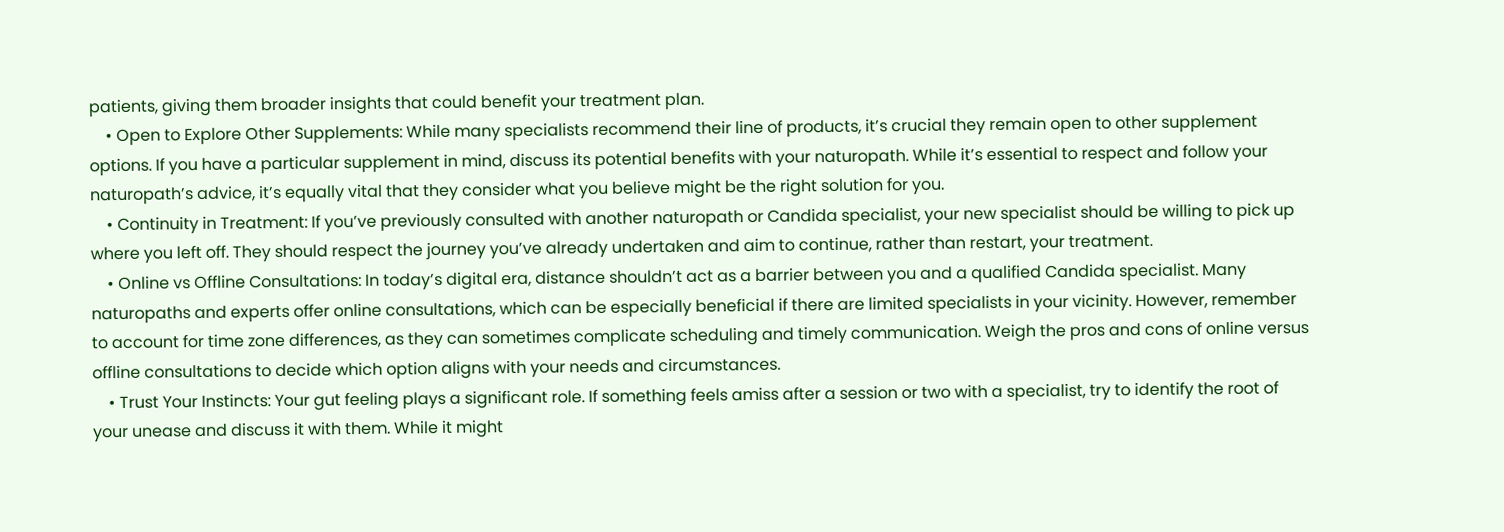patients, giving them broader insights that could benefit your treatment plan.
    • Open to Explore Other Supplements: While many specialists recommend their line of products, it’s crucial they remain open to other supplement options. If you have a particular supplement in mind, discuss its potential benefits with your naturopath. While it’s essential to respect and follow your naturopath’s advice, it’s equally vital that they consider what you believe might be the right solution for you.
    • Continuity in Treatment: If you’ve previously consulted with another naturopath or Candida specialist, your new specialist should be willing to pick up where you left off. They should respect the journey you’ve already undertaken and aim to continue, rather than restart, your treatment.
    • Online vs Offline Consultations: In today’s digital era, distance shouldn’t act as a barrier between you and a qualified Candida specialist. Many naturopaths and experts offer online consultations, which can be especially beneficial if there are limited specialists in your vicinity. However, remember to account for time zone differences, as they can sometimes complicate scheduling and timely communication. Weigh the pros and cons of online versus offline consultations to decide which option aligns with your needs and circumstances.
    • Trust Your Instincts: Your gut feeling plays a significant role. If something feels amiss after a session or two with a specialist, try to identify the root of your unease and discuss it with them. While it might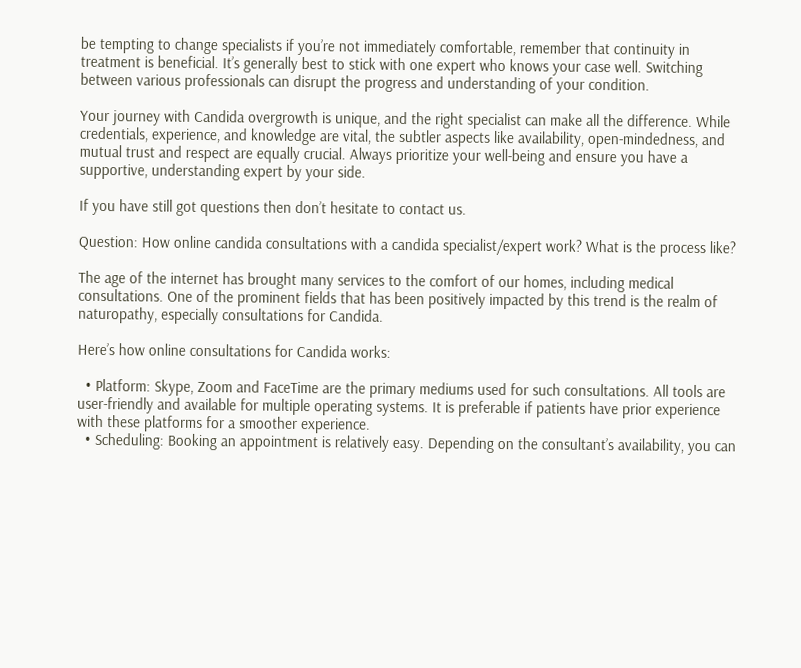be tempting to change specialists if you’re not immediately comfortable, remember that continuity in treatment is beneficial. It’s generally best to stick with one expert who knows your case well. Switching between various professionals can disrupt the progress and understanding of your condition.

Your journey with Candida overgrowth is unique, and the right specialist can make all the difference. While credentials, experience, and knowledge are vital, the subtler aspects like availability, open-mindedness, and mutual trust and respect are equally crucial. Always prioritize your well-being and ensure you have a supportive, understanding expert by your side.

If you have still got questions then don’t hesitate to contact us.

Question: How online candida consultations with a candida specialist/expert work? What is the process like?

The age of the internet has brought many services to the comfort of our homes, including medical consultations. One of the prominent fields that has been positively impacted by this trend is the realm of naturopathy, especially consultations for Candida.

Here’s how online consultations for Candida works:

  • Platform: Skype, Zoom and FaceTime are the primary mediums used for such consultations. All tools are user-friendly and available for multiple operating systems. It is preferable if patients have prior experience with these platforms for a smoother experience.
  • Scheduling: Booking an appointment is relatively easy. Depending on the consultant’s availability, you can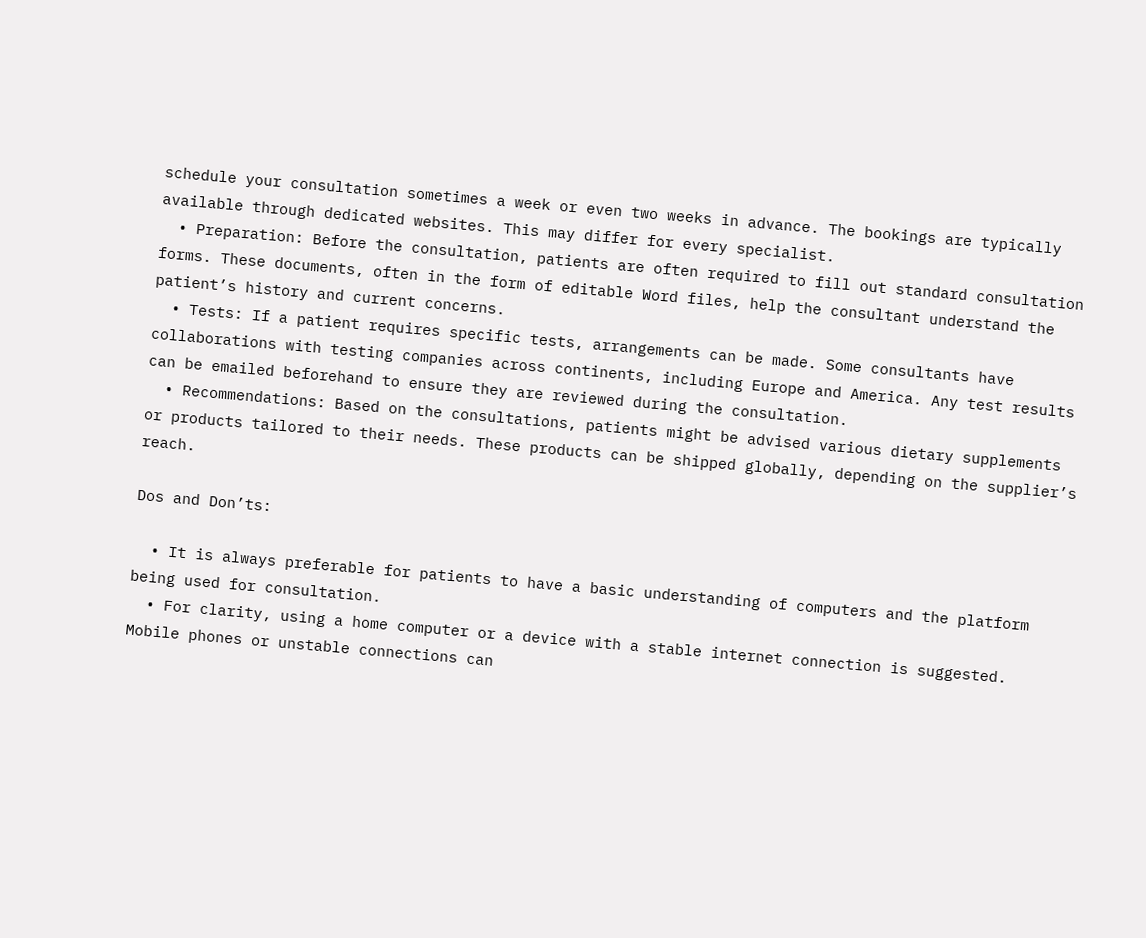schedule your consultation sometimes a week or even two weeks in advance. The bookings are typically available through dedicated websites. This may differ for every specialist.
  • Preparation: Before the consultation, patients are often required to fill out standard consultation forms. These documents, often in the form of editable Word files, help the consultant understand the patient’s history and current concerns.
  • Tests: If a patient requires specific tests, arrangements can be made. Some consultants have collaborations with testing companies across continents, including Europe and America. Any test results can be emailed beforehand to ensure they are reviewed during the consultation.
  • Recommendations: Based on the consultations, patients might be advised various dietary supplements or products tailored to their needs. These products can be shipped globally, depending on the supplier’s reach.

Dos and Don’ts:

  • It is always preferable for patients to have a basic understanding of computers and the platform being used for consultation.
  • For clarity, using a home computer or a device with a stable internet connection is suggested. Mobile phones or unstable connections can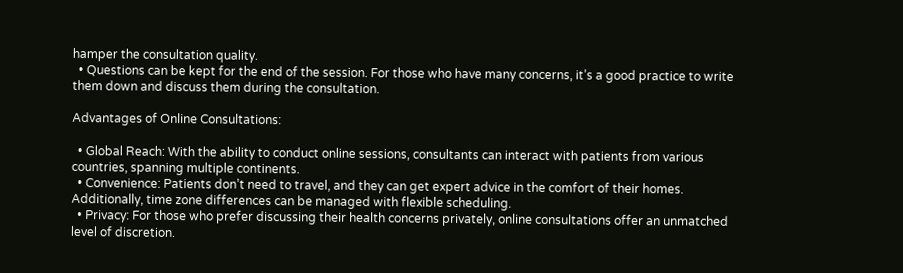hamper the consultation quality.
  • Questions can be kept for the end of the session. For those who have many concerns, it’s a good practice to write them down and discuss them during the consultation.

Advantages of Online Consultations:

  • Global Reach: With the ability to conduct online sessions, consultants can interact with patients from various countries, spanning multiple continents.
  • Convenience: Patients don’t need to travel, and they can get expert advice in the comfort of their homes. Additionally, time zone differences can be managed with flexible scheduling.
  • Privacy: For those who prefer discussing their health concerns privately, online consultations offer an unmatched level of discretion.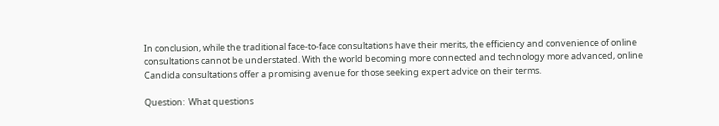In conclusion, while the traditional face-to-face consultations have their merits, the efficiency and convenience of online consultations cannot be understated. With the world becoming more connected and technology more advanced, online Candida consultations offer a promising avenue for those seeking expert advice on their terms.

Question:  What questions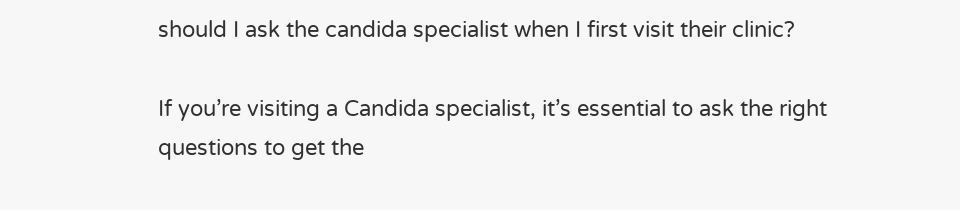should I ask the candida specialist when I first visit their clinic?

If you’re visiting a Candida specialist, it’s essential to ask the right questions to get the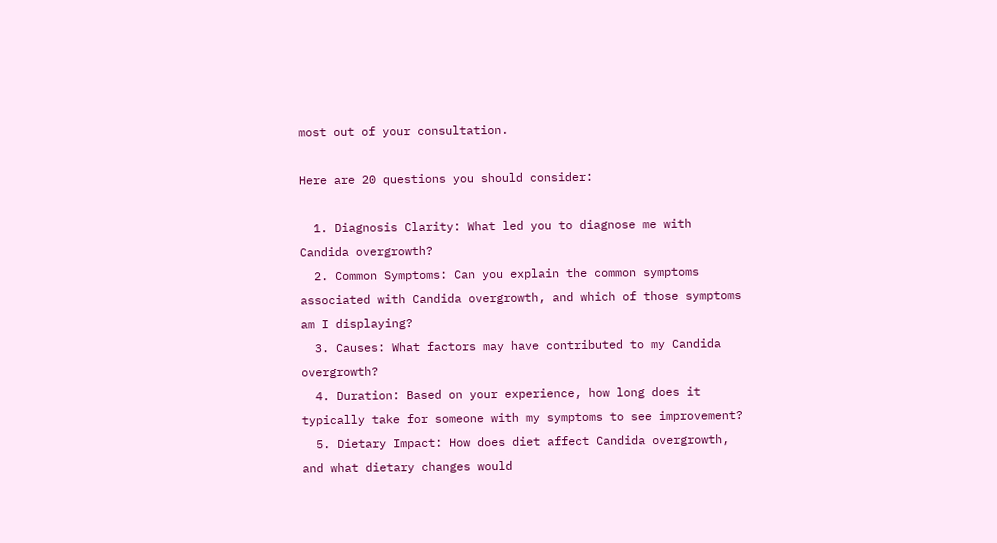most out of your consultation.

Here are 20 questions you should consider:

  1. Diagnosis Clarity: What led you to diagnose me with Candida overgrowth?
  2. Common Symptoms: Can you explain the common symptoms associated with Candida overgrowth, and which of those symptoms am I displaying?
  3. Causes: What factors may have contributed to my Candida overgrowth?
  4. Duration: Based on your experience, how long does it typically take for someone with my symptoms to see improvement?
  5. Dietary Impact: How does diet affect Candida overgrowth, and what dietary changes would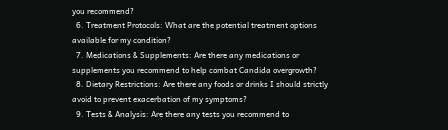you recommend?
  6. Treatment Protocols: What are the potential treatment options available for my condition?
  7. Medications & Supplements: Are there any medications or supplements you recommend to help combat Candida overgrowth?
  8. Dietary Restrictions: Are there any foods or drinks I should strictly avoid to prevent exacerbation of my symptoms?
  9. Tests & Analysis: Are there any tests you recommend to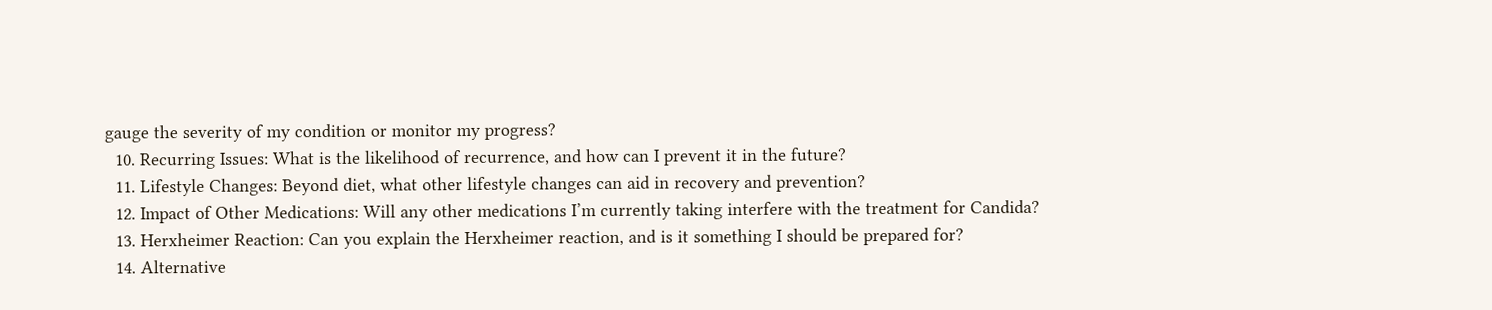gauge the severity of my condition or monitor my progress?
  10. Recurring Issues: What is the likelihood of recurrence, and how can I prevent it in the future?
  11. Lifestyle Changes: Beyond diet, what other lifestyle changes can aid in recovery and prevention?
  12. Impact of Other Medications: Will any other medications I’m currently taking interfere with the treatment for Candida?
  13. Herxheimer Reaction: Can you explain the Herxheimer reaction, and is it something I should be prepared for?
  14. Alternative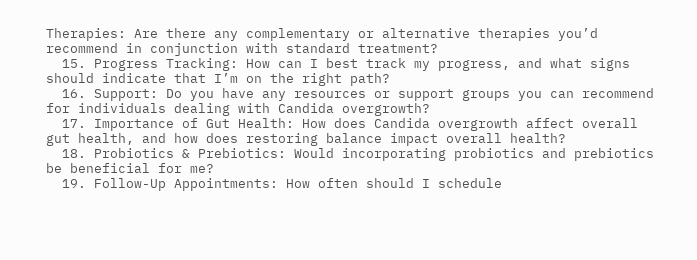Therapies: Are there any complementary or alternative therapies you’d recommend in conjunction with standard treatment?
  15. Progress Tracking: How can I best track my progress, and what signs should indicate that I’m on the right path?
  16. Support: Do you have any resources or support groups you can recommend for individuals dealing with Candida overgrowth?
  17. Importance of Gut Health: How does Candida overgrowth affect overall gut health, and how does restoring balance impact overall health?
  18. Probiotics & Prebiotics: Would incorporating probiotics and prebiotics be beneficial for me?
  19. Follow-Up Appointments: How often should I schedule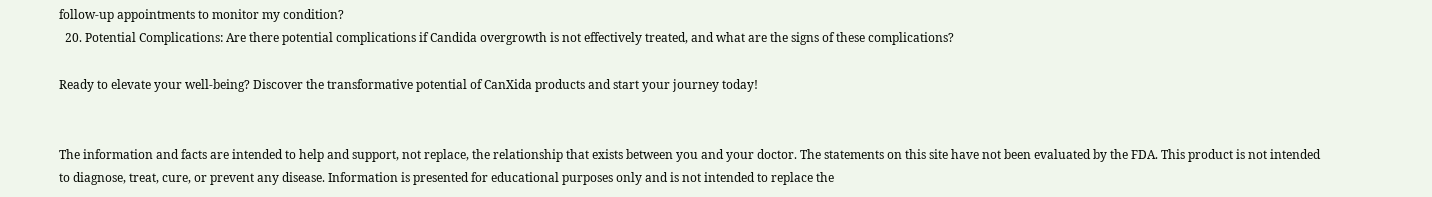follow-up appointments to monitor my condition?
  20. Potential Complications: Are there potential complications if Candida overgrowth is not effectively treated, and what are the signs of these complications?

Ready to elevate your well-being? Discover the transformative potential of CanXida products and start your journey today!


The information and facts are intended to help and support, not replace, the relationship that exists between you and your doctor. The statements on this site have not been evaluated by the FDA. This product is not intended to diagnose, treat, cure, or prevent any disease. Information is presented for educational purposes only and is not intended to replace the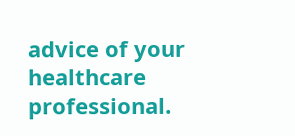advice of your healthcare professional.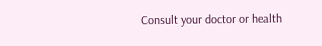Consult your doctor or health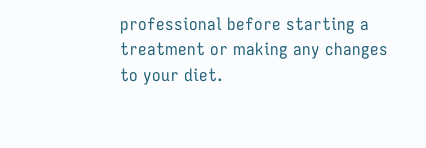professional before starting a treatment or making any changes to your diet.